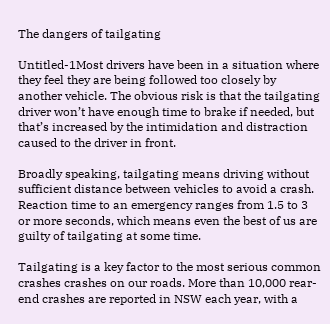The dangers of tailgating

Untitled-1Most drivers have been in a situation where they feel they are being followed too closely by another vehicle. The obvious risk is that the tailgating driver won’t have enough time to brake if needed, but that’s increased by the intimidation and distraction caused to the driver in front.

Broadly speaking, tailgating means driving without sufficient distance between vehicles to avoid a crash. Reaction time to an emergency ranges from 1.5 to 3 or more seconds, which means even the best of us are guilty of tailgating at some time.

Tailgating is a key factor to the most serious common crashes crashes on our roads. More than 10,000 rear-end crashes are reported in NSW each year, with a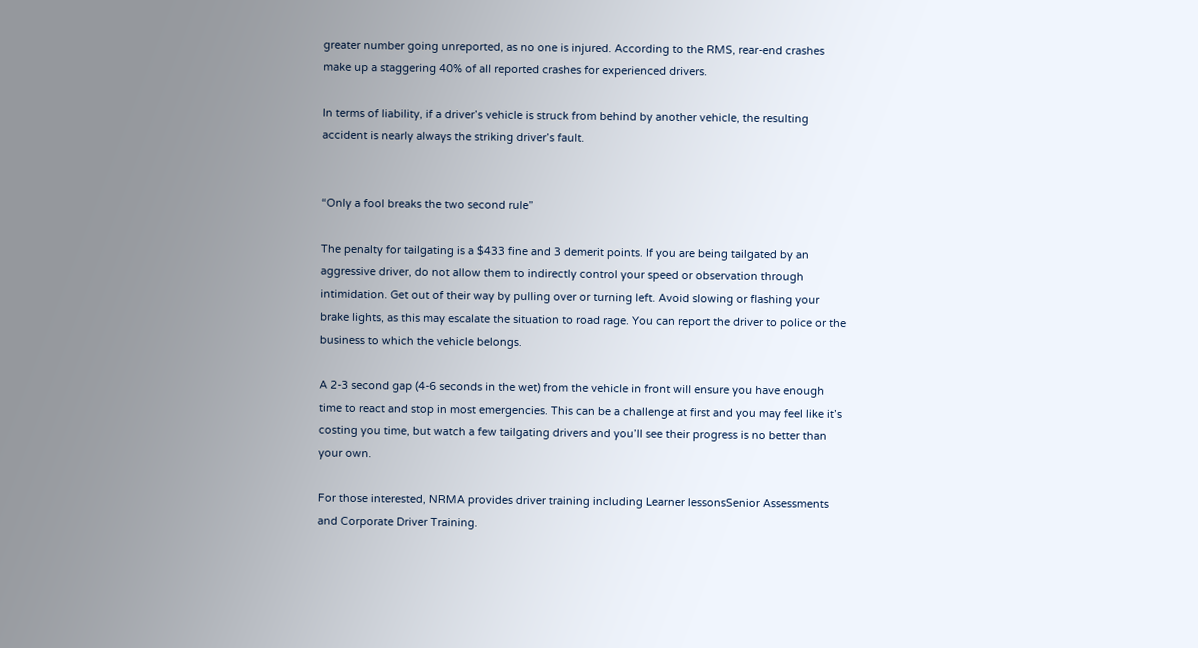greater number going unreported, as no one is injured. According to the RMS, rear-end crashes make up a staggering 40% of all reported crashes for experienced drivers.

In terms of liability, if a driver’s vehicle is struck from behind by another vehicle, the resulting accident is nearly always the striking driver’s fault.


“Only a fool breaks the two second rule”

The penalty for tailgating is a $433 fine and 3 demerit points. If you are being tailgated by an aggressive driver, do not allow them to indirectly control your speed or observation through intimidation. Get out of their way by pulling over or turning left. Avoid slowing or flashing your brake lights, as this may escalate the situation to road rage. You can report the driver to police or the business to which the vehicle belongs.

A 2-3 second gap (4-6 seconds in the wet) from the vehicle in front will ensure you have enough time to react and stop in most emergencies. This can be a challenge at first and you may feel like it’s costing you time, but watch a few tailgating drivers and you’ll see their progress is no better than your own.

For those interested, NRMA provides driver training including Learner lessonsSenior Assessments and Corporate Driver Training.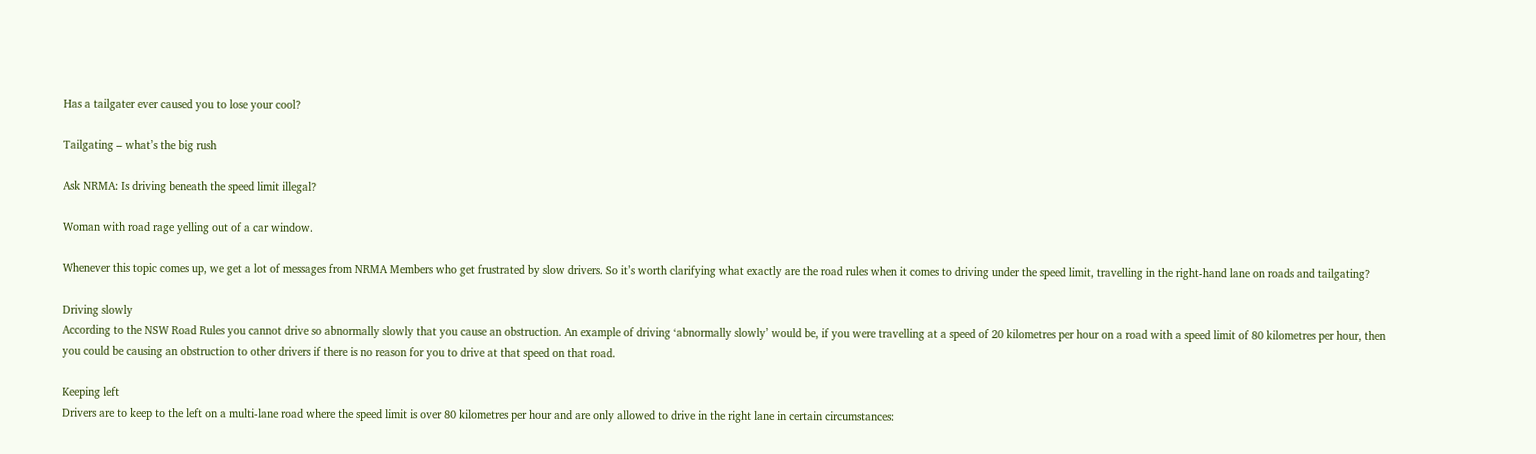Has a tailgater ever caused you to lose your cool?

Tailgating – what’s the big rush

Ask NRMA: Is driving beneath the speed limit illegal?

Woman with road rage yelling out of a car window.

Whenever this topic comes up, we get a lot of messages from NRMA Members who get frustrated by slow drivers. So it’s worth clarifying what exactly are the road rules when it comes to driving under the speed limit, travelling in the right-hand lane on roads and tailgating?

Driving slowly
According to the NSW Road Rules you cannot drive so abnormally slowly that you cause an obstruction. An example of driving ‘abnormally slowly’ would be, if you were travelling at a speed of 20 kilometres per hour on a road with a speed limit of 80 kilometres per hour, then you could be causing an obstruction to other drivers if there is no reason for you to drive at that speed on that road.

Keeping left
Drivers are to keep to the left on a multi-lane road where the speed limit is over 80 kilometres per hour and are only allowed to drive in the right lane in certain circumstances: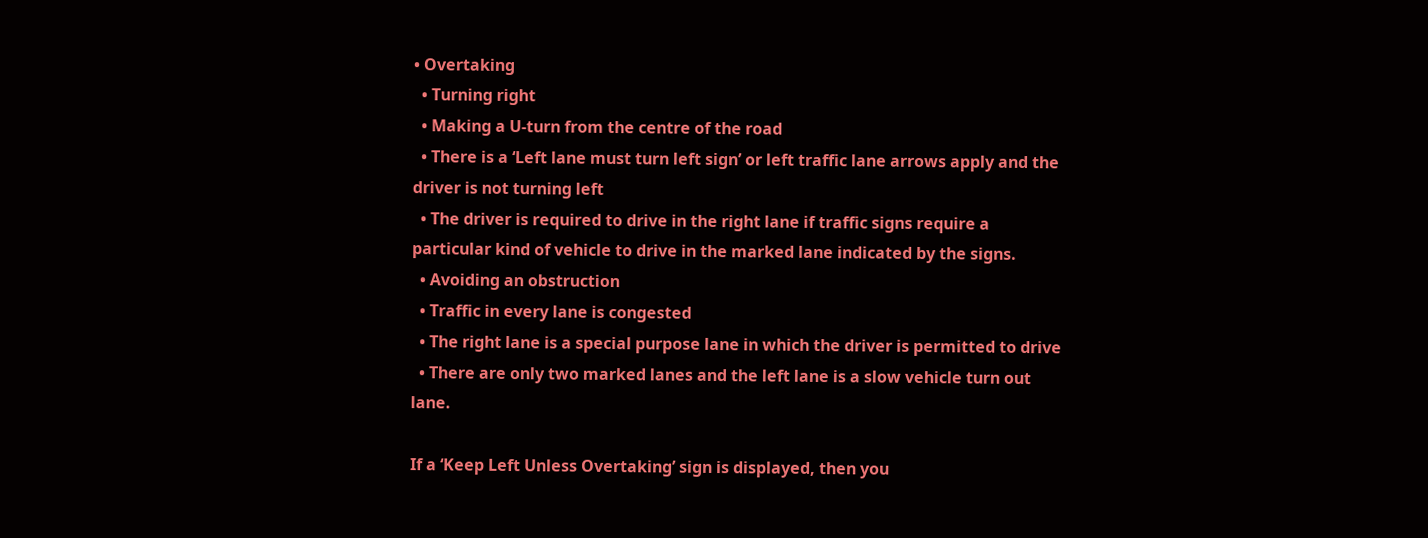• Overtaking
  • Turning right
  • Making a U-turn from the centre of the road
  • There is a ‘Left lane must turn left sign’ or left traffic lane arrows apply and the driver is not turning left
  • The driver is required to drive in the right lane if traffic signs require a particular kind of vehicle to drive in the marked lane indicated by the signs.
  • Avoiding an obstruction
  • Traffic in every lane is congested
  • The right lane is a special purpose lane in which the driver is permitted to drive
  • There are only two marked lanes and the left lane is a slow vehicle turn out lane.

If a ‘Keep Left Unless Overtaking’ sign is displayed, then you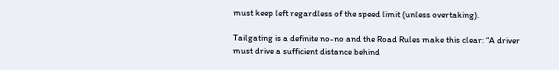must keep left regardless of the speed limit (unless overtaking).

Tailgating is a definite no-no and the Road Rules make this clear: “A driver must drive a sufficient distance behind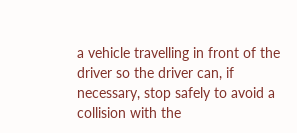a vehicle travelling in front of the driver so the driver can, if necessary, stop safely to avoid a collision with the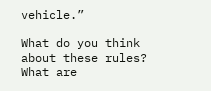vehicle.”

What do you think about these rules? What are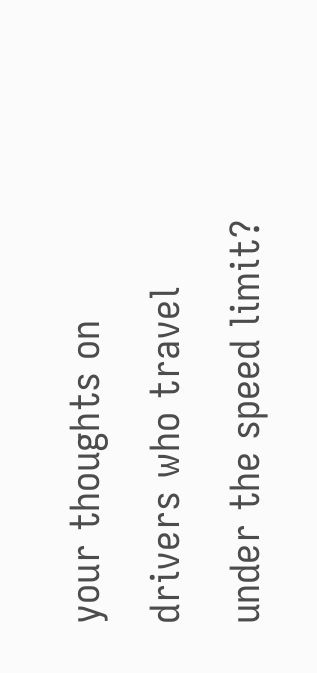your thoughts on drivers who travel under the speed limit?